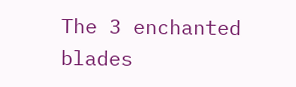The 3 enchanted blades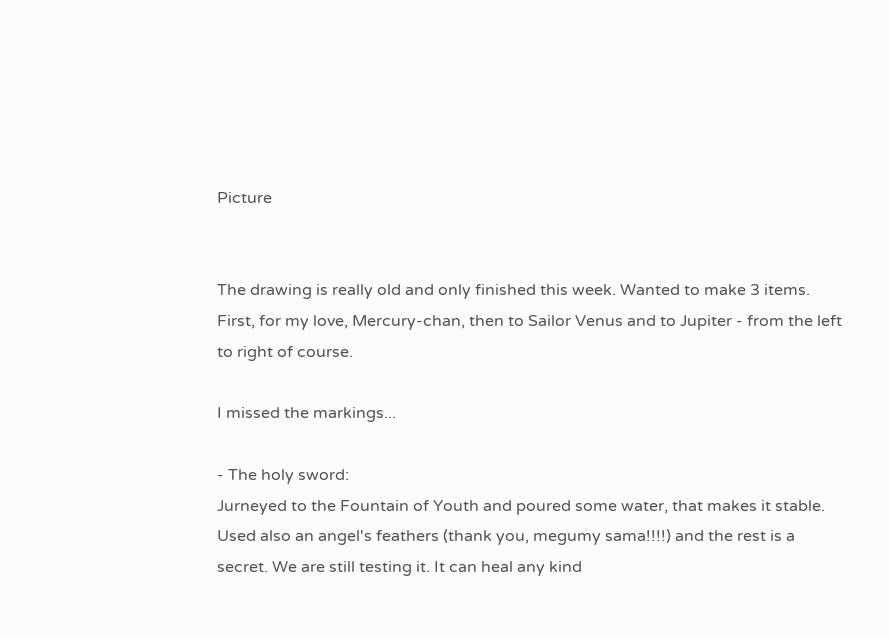Picture


The drawing is really old and only finished this week. Wanted to make 3 items. First, for my love, Mercury-chan, then to Sailor Venus and to Jupiter - from the left to right of course.

I missed the markings...

- The holy sword:
Jurneyed to the Fountain of Youth and poured some water, that makes it stable. Used also an angel's feathers (thank you, megumy sama!!!!) and the rest is a secret. We are still testing it. It can heal any kind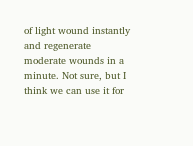of light wound instantly and regenerate moderate wounds in a minute. Not sure, but I think we can use it for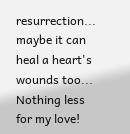resurrection... maybe it can heal a heart's wounds too... Nothing less for my love!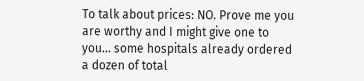To talk about prices: NO. Prove me you are worthy and I might give one to you... some hospitals already ordered a dozen of total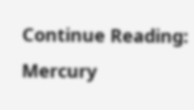Continue Reading: Mercury